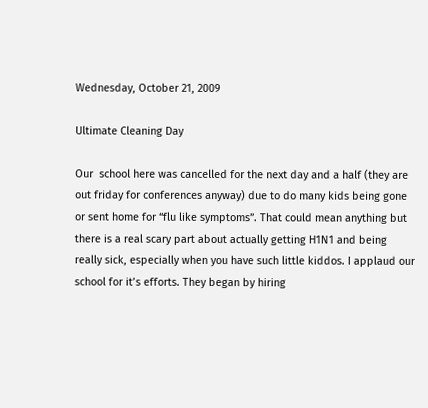Wednesday, October 21, 2009

Ultimate Cleaning Day

Our  school here was cancelled for the next day and a half (they are out friday for conferences anyway) due to do many kids being gone or sent home for “flu like symptoms”. That could mean anything but there is a real scary part about actually getting H1N1 and being really sick, especially when you have such little kiddos. I applaud our school for it’s efforts. They began by hiring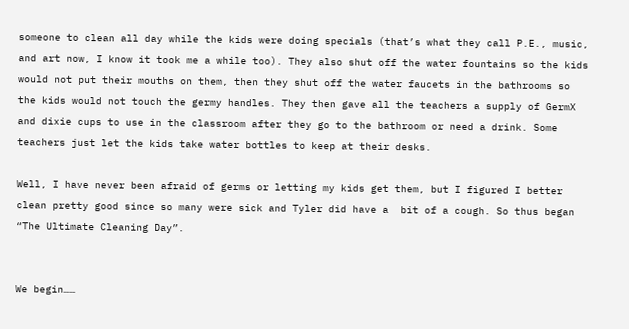someone to clean all day while the kids were doing specials (that’s what they call P.E., music, and art now, I know it took me a while too). They also shut off the water fountains so the kids would not put their mouths on them, then they shut off the water faucets in the bathrooms so the kids would not touch the germy handles. They then gave all the teachers a supply of GermX and dixie cups to use in the classroom after they go to the bathroom or need a drink. Some teachers just let the kids take water bottles to keep at their desks.

Well, I have never been afraid of germs or letting my kids get them, but I figured I better clean pretty good since so many were sick and Tyler did have a  bit of a cough. So thus began “The Ultimate Cleaning Day”.


We begin……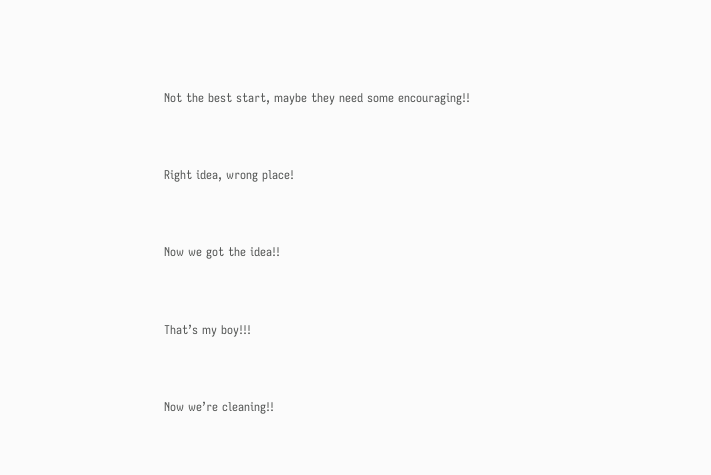Not the best start, maybe they need some encouraging!!


Right idea, wrong place!


Now we got the idea!!


That’s my boy!!!


Now we’re cleaning!!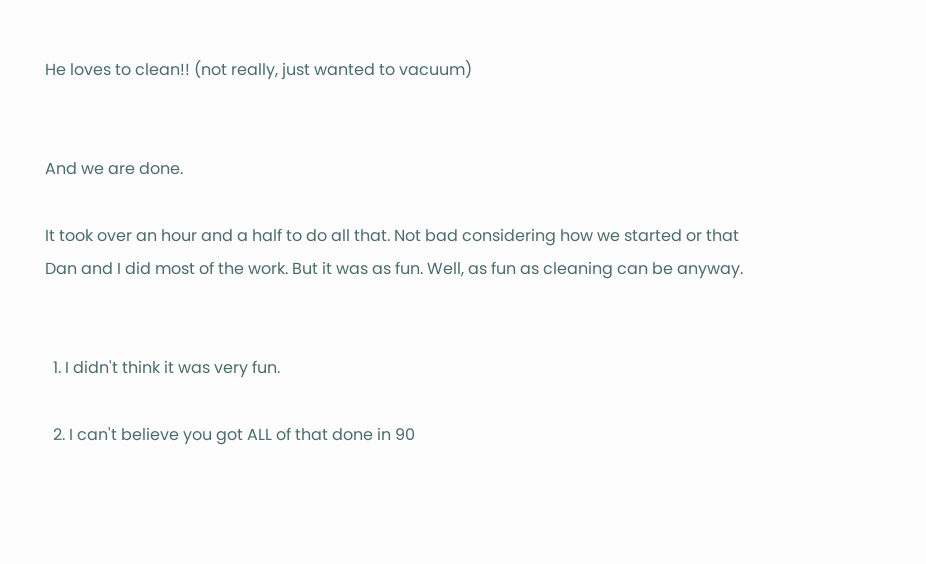He loves to clean!! (not really, just wanted to vacuum)


And we are done.

It took over an hour and a half to do all that. Not bad considering how we started or that Dan and I did most of the work. But it was as fun. Well, as fun as cleaning can be anyway.


  1. I didn't think it was very fun.

  2. I can't believe you got ALL of that done in 90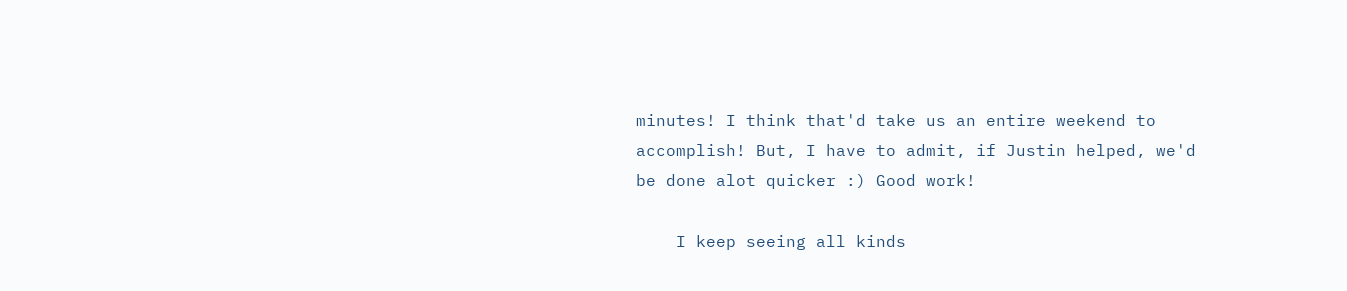minutes! I think that'd take us an entire weekend to accomplish! But, I have to admit, if Justin helped, we'd be done alot quicker :) Good work!

    I keep seeing all kinds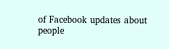of Facebook updates about people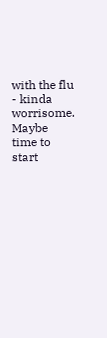with the flu - kinda worrisome. Maybe time to start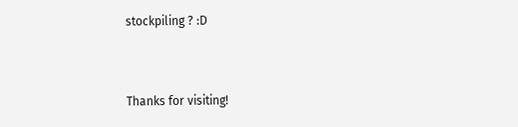stockpiling ? :D


Thanks for visiting!